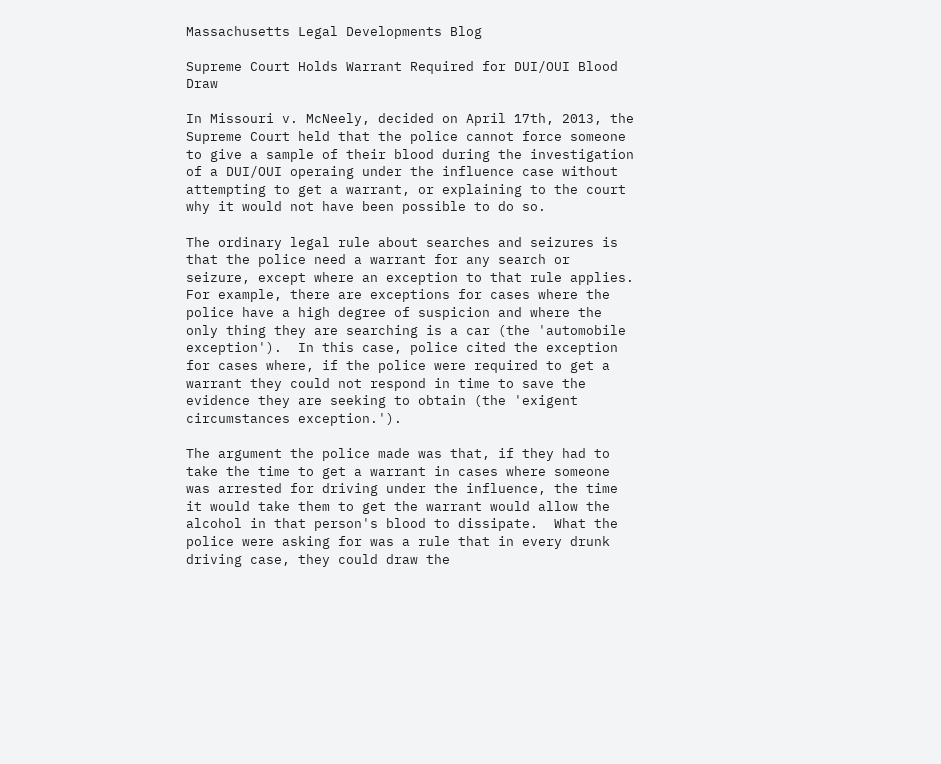Massachusetts Legal Developments Blog

Supreme Court Holds Warrant Required for DUI/OUI Blood Draw

In Missouri v. McNeely, decided on April 17th, 2013, the Supreme Court held that the police cannot force someone to give a sample of their blood during the investigation of a DUI/OUI operaing under the influence case without attempting to get a warrant, or explaining to the court why it would not have been possible to do so.

The ordinary legal rule about searches and seizures is that the police need a warrant for any search or seizure, except where an exception to that rule applies.  For example, there are exceptions for cases where the police have a high degree of suspicion and where the only thing they are searching is a car (the 'automobile exception').  In this case, police cited the exception for cases where, if the police were required to get a warrant they could not respond in time to save the evidence they are seeking to obtain (the 'exigent circumstances exception.').

The argument the police made was that, if they had to take the time to get a warrant in cases where someone was arrested for driving under the influence, the time it would take them to get the warrant would allow the alcohol in that person's blood to dissipate.  What the police were asking for was a rule that in every drunk driving case, they could draw the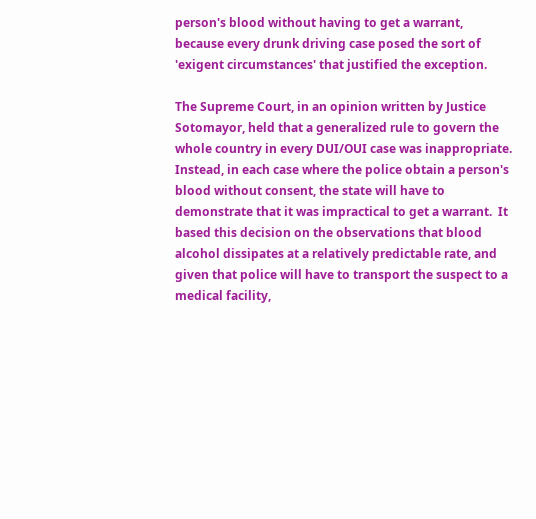person's blood without having to get a warrant, because every drunk driving case posed the sort of 'exigent circumstances' that justified the exception.

The Supreme Court, in an opinion written by Justice Sotomayor, held that a generalized rule to govern the whole country in every DUI/OUI case was inappropriate. Instead, in each case where the police obtain a person's blood without consent, the state will have to demonstrate that it was impractical to get a warrant.  It based this decision on the observations that blood alcohol dissipates at a relatively predictable rate, and given that police will have to transport the suspect to a medical facility,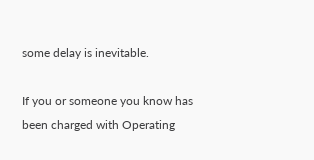some delay is inevitable.

If you or someone you know has been charged with Operating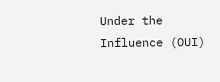Under the Influence (OUI)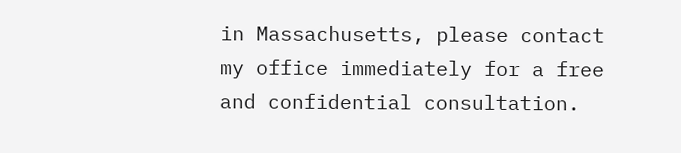in Massachusetts, please contact my office immediately for a free and confidential consultation.